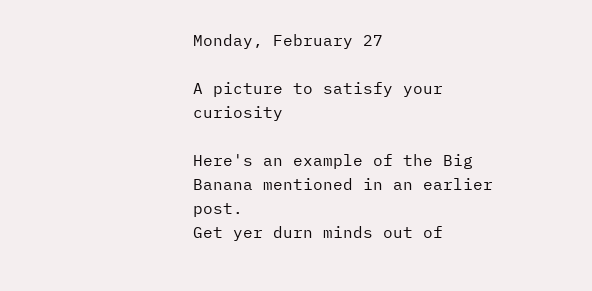Monday, February 27

A picture to satisfy your curiosity

Here's an example of the Big Banana mentioned in an earlier post.
Get yer durn minds out of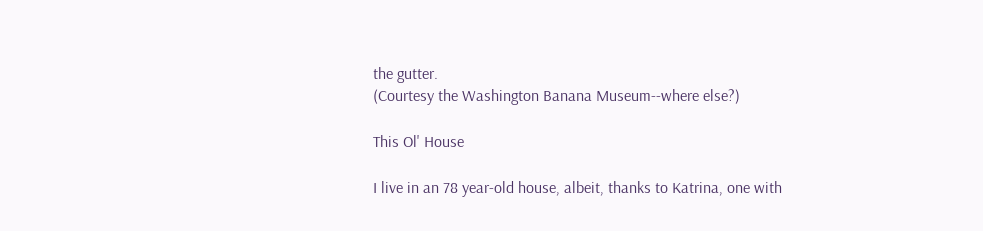the gutter.
(Courtesy the Washington Banana Museum--where else?)

This Ol' House

I live in an 78 year-old house, albeit, thanks to Katrina, one with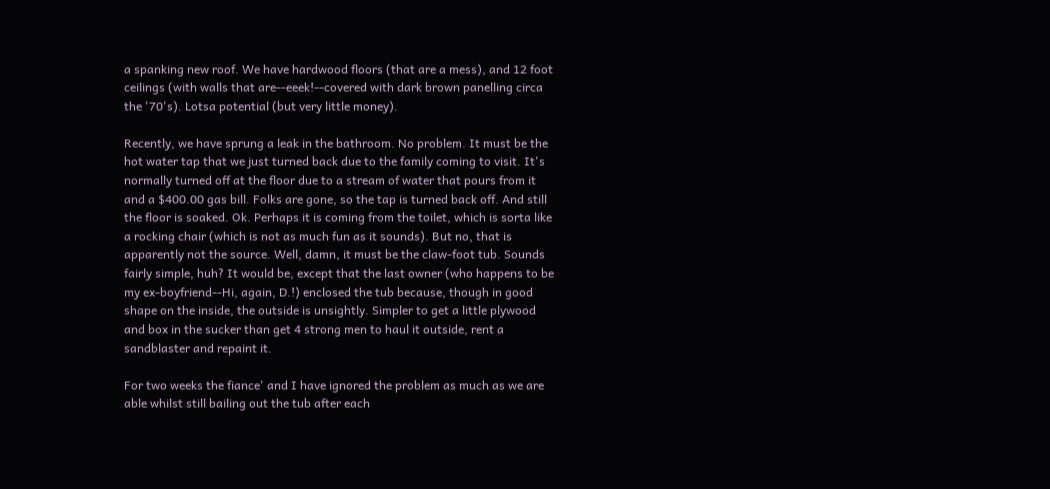a spanking new roof. We have hardwood floors (that are a mess), and 12 foot ceilings (with walls that are--eeek!--covered with dark brown panelling circa the '70's). Lotsa potential (but very little money).

Recently, we have sprung a leak in the bathroom. No problem. It must be the hot water tap that we just turned back due to the family coming to visit. It's normally turned off at the floor due to a stream of water that pours from it and a $400.00 gas bill. Folks are gone, so the tap is turned back off. And still the floor is soaked. Ok. Perhaps it is coming from the toilet, which is sorta like a rocking chair (which is not as much fun as it sounds). But no, that is apparently not the source. Well, damn, it must be the claw-foot tub. Sounds fairly simple, huh? It would be, except that the last owner (who happens to be my ex-boyfriend--Hi, again, D.!) enclosed the tub because, though in good shape on the inside, the outside is unsightly. Simpler to get a little plywood and box in the sucker than get 4 strong men to haul it outside, rent a sandblaster and repaint it.

For two weeks the fiance' and I have ignored the problem as much as we are able whilst still bailing out the tub after each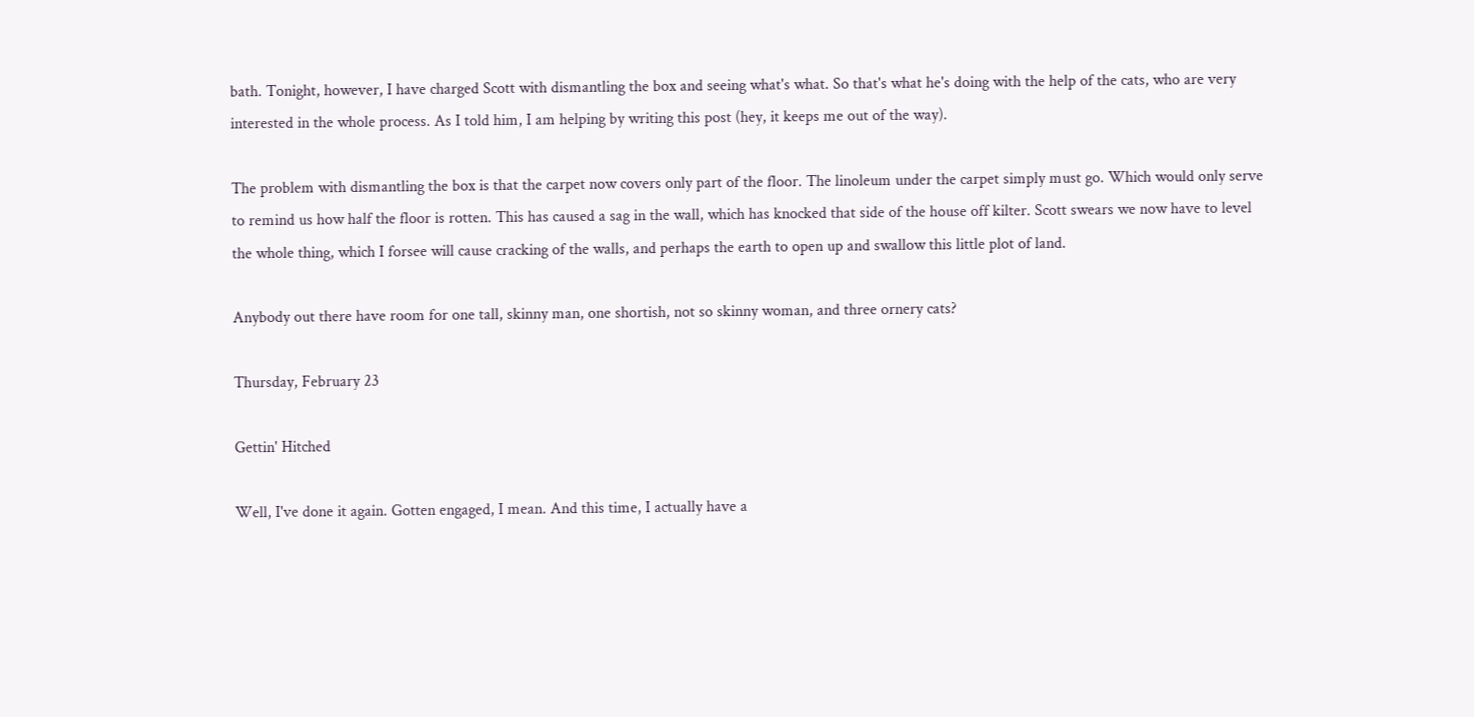bath. Tonight, however, I have charged Scott with dismantling the box and seeing what's what. So that's what he's doing with the help of the cats, who are very interested in the whole process. As I told him, I am helping by writing this post (hey, it keeps me out of the way).

The problem with dismantling the box is that the carpet now covers only part of the floor. The linoleum under the carpet simply must go. Which would only serve to remind us how half the floor is rotten. This has caused a sag in the wall, which has knocked that side of the house off kilter. Scott swears we now have to level the whole thing, which I forsee will cause cracking of the walls, and perhaps the earth to open up and swallow this little plot of land.

Anybody out there have room for one tall, skinny man, one shortish, not so skinny woman, and three ornery cats?

Thursday, February 23

Gettin' Hitched

Well, I've done it again. Gotten engaged, I mean. And this time, I actually have a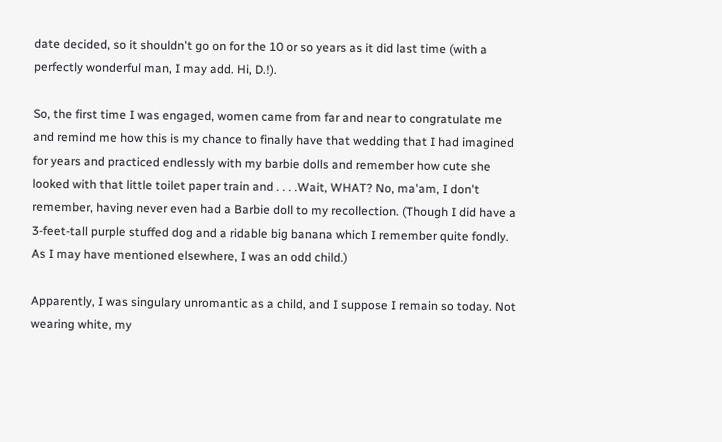date decided, so it shouldn't go on for the 10 or so years as it did last time (with a perfectly wonderful man, I may add. Hi, D.!).

So, the first time I was engaged, women came from far and near to congratulate me and remind me how this is my chance to finally have that wedding that I had imagined for years and practiced endlessly with my barbie dolls and remember how cute she looked with that little toilet paper train and . . . .Wait, WHAT? No, ma'am, I don't remember, having never even had a Barbie doll to my recollection. (Though I did have a 3-feet-tall purple stuffed dog and a ridable big banana which I remember quite fondly. As I may have mentioned elsewhere, I was an odd child.)

Apparently, I was singulary unromantic as a child, and I suppose I remain so today. Not wearing white, my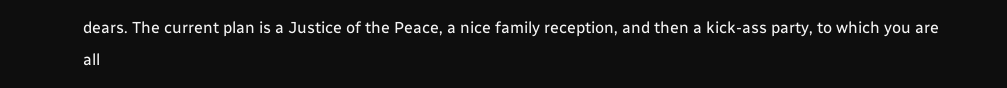dears. The current plan is a Justice of the Peace, a nice family reception, and then a kick-ass party, to which you are all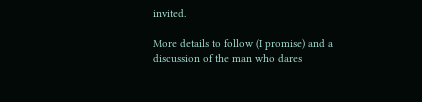invited.

More details to follow (I promise) and a discussion of the man who dares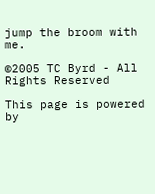jump the broom with me.

©2005 TC Byrd - All Rights Reserved

This page is powered by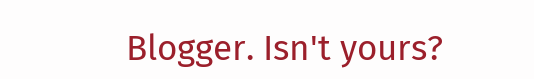Blogger. Isn't yours?